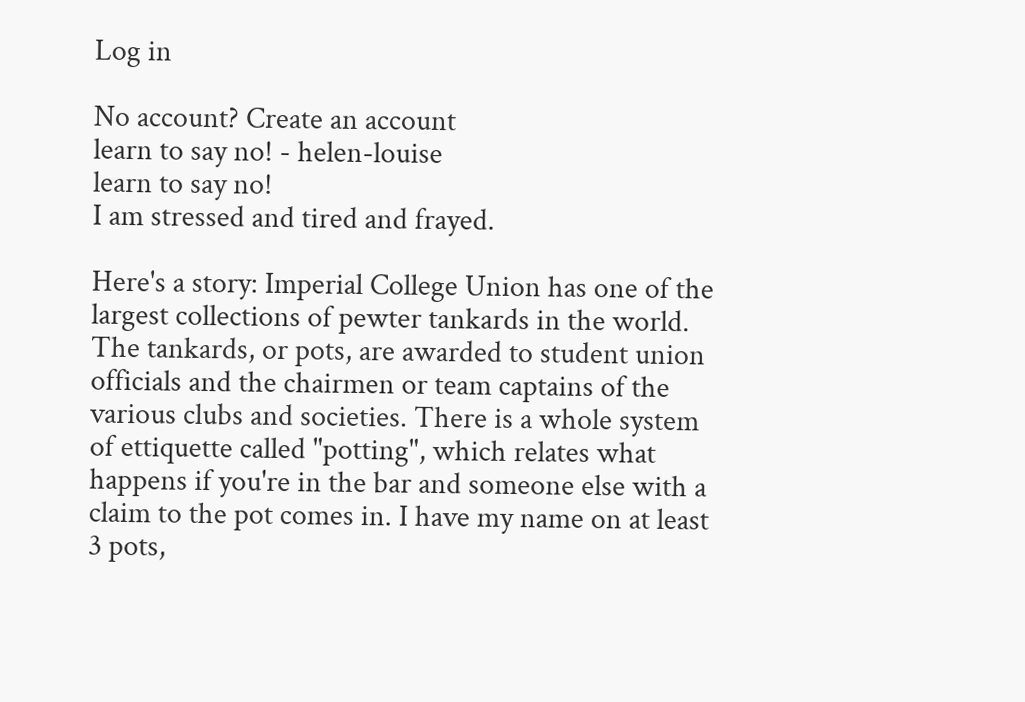Log in

No account? Create an account
learn to say no! - helen-louise
learn to say no!
I am stressed and tired and frayed.

Here's a story: Imperial College Union has one of the largest collections of pewter tankards in the world. The tankards, or pots, are awarded to student union officials and the chairmen or team captains of the various clubs and societies. There is a whole system of ettiquette called "potting", which relates what happens if you're in the bar and someone else with a claim to the pot comes in. I have my name on at least 3 pots,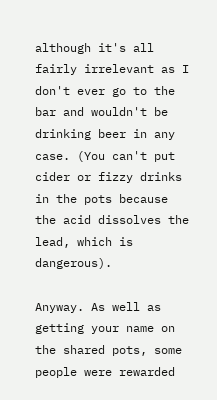although it's all fairly irrelevant as I don't ever go to the bar and wouldn't be drinking beer in any case. (You can't put cider or fizzy drinks in the pots because the acid dissolves the lead, which is dangerous).

Anyway. As well as getting your name on the shared pots, some people were rewarded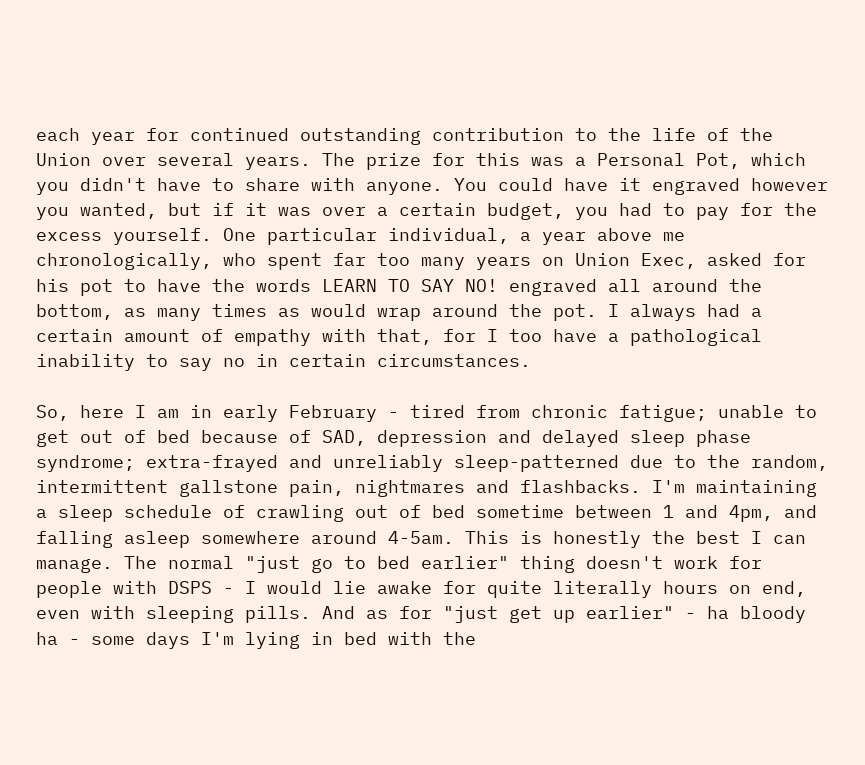each year for continued outstanding contribution to the life of the Union over several years. The prize for this was a Personal Pot, which you didn't have to share with anyone. You could have it engraved however you wanted, but if it was over a certain budget, you had to pay for the excess yourself. One particular individual, a year above me chronologically, who spent far too many years on Union Exec, asked for his pot to have the words LEARN TO SAY NO! engraved all around the bottom, as many times as would wrap around the pot. I always had a certain amount of empathy with that, for I too have a pathological inability to say no in certain circumstances.

So, here I am in early February - tired from chronic fatigue; unable to get out of bed because of SAD, depression and delayed sleep phase syndrome; extra-frayed and unreliably sleep-patterned due to the random, intermittent gallstone pain, nightmares and flashbacks. I'm maintaining a sleep schedule of crawling out of bed sometime between 1 and 4pm, and falling asleep somewhere around 4-5am. This is honestly the best I can manage. The normal "just go to bed earlier" thing doesn't work for people with DSPS - I would lie awake for quite literally hours on end, even with sleeping pills. And as for "just get up earlier" - ha bloody ha - some days I'm lying in bed with the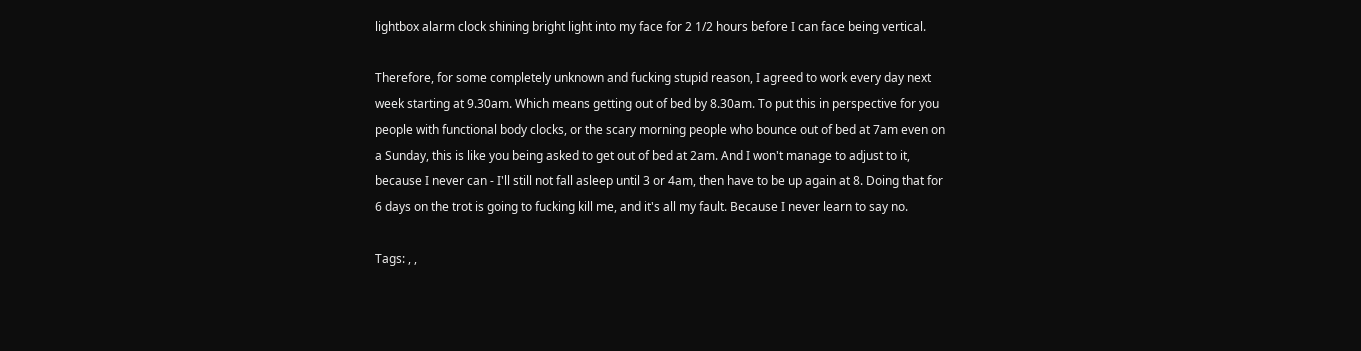lightbox alarm clock shining bright light into my face for 2 1/2 hours before I can face being vertical.

Therefore, for some completely unknown and fucking stupid reason, I agreed to work every day next week starting at 9.30am. Which means getting out of bed by 8.30am. To put this in perspective for you people with functional body clocks, or the scary morning people who bounce out of bed at 7am even on a Sunday, this is like you being asked to get out of bed at 2am. And I won't manage to adjust to it, because I never can - I'll still not fall asleep until 3 or 4am, then have to be up again at 8. Doing that for 6 days on the trot is going to fucking kill me, and it's all my fault. Because I never learn to say no.

Tags: , ,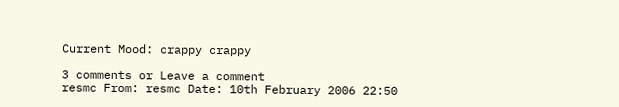Current Mood: crappy crappy

3 comments or Leave a comment
resmc From: resmc Date: 10th February 2006 22:50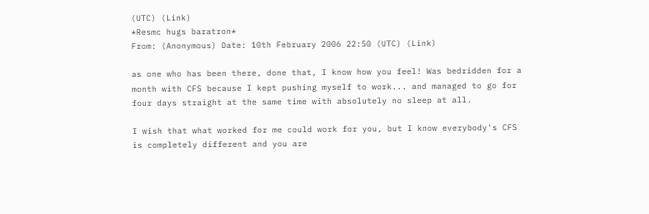(UTC) (Link)
*Resmc hugs baratron*
From: (Anonymous) Date: 10th February 2006 22:50 (UTC) (Link)

as one who has been there, done that, I know how you feel! Was bedridden for a month with CFS because I kept pushing myself to work... and managed to go for four days straight at the same time with absolutely no sleep at all.

I wish that what worked for me could work for you, but I know everybody's CFS is completely different and you are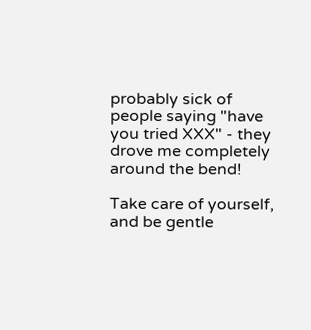probably sick of people saying "have you tried XXX" - they drove me completely around the bend!

Take care of yourself, and be gentle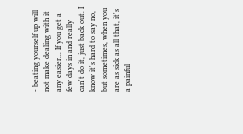- beating yourself up will not make dealing with it any easier... If you get a few days in and really can't do it, just back out. I know it's hard to say no, but sometimes, when you are as sick as all that, it's a painful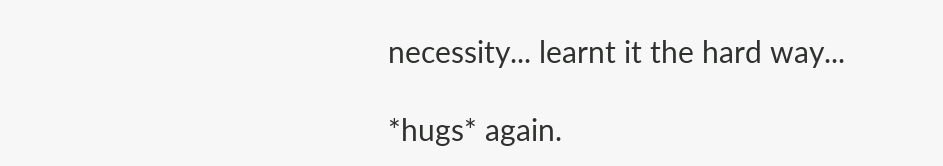necessity... learnt it the hard way...

*hugs* again.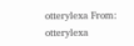otterylexa From: otterylexa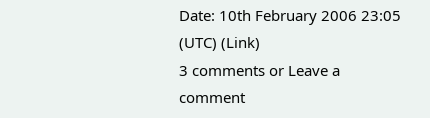Date: 10th February 2006 23:05 (UTC) (Link)
3 comments or Leave a comment